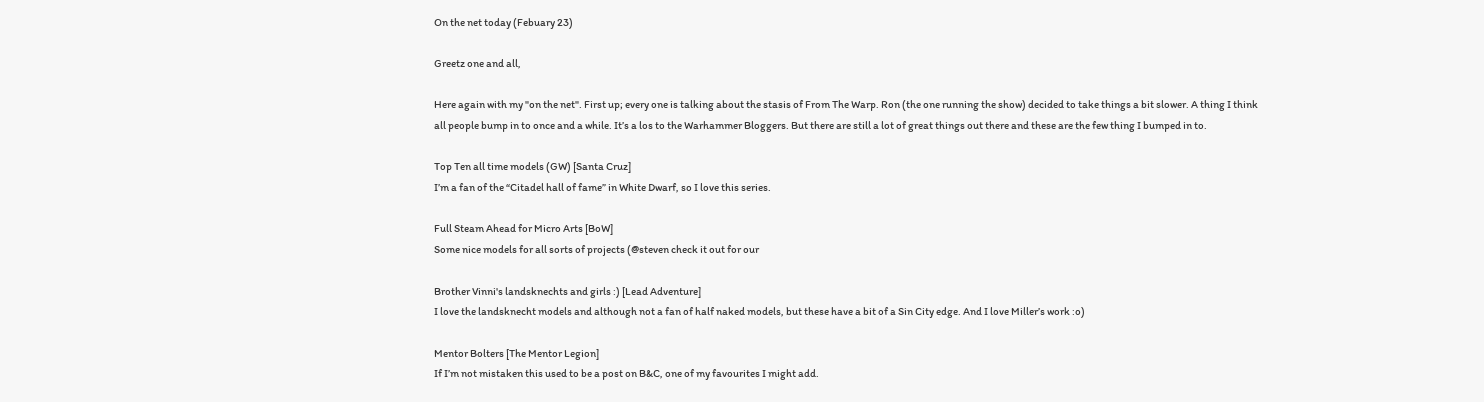On the net today (Febuary 23)

Greetz one and all,

Here again with my "on the net". First up; every one is talking about the stasis of From The Warp. Ron (the one running the show) decided to take things a bit slower. A thing I think all people bump in to once and a while. It’s a los to the Warhammer Bloggers. But there are still a lot of great things out there and these are the few thing I bumped in to.

Top Ten all time models (GW) [Santa Cruz]
I’m a fan of the “Citadel hall of fame” in White Dwarf, so I love this series.

Full Steam Ahead for Micro Arts [BoW]
Some nice models for all sorts of projects (@steven check it out for our

Brother Vinni's landsknechts and girls :) [Lead Adventure]
I love the landsknecht models and although not a fan of half naked models, but these have a bit of a Sin City edge. And I love Miller’s work :o)

Mentor Bolters [The Mentor Legion]
If I’m not mistaken this used to be a post on B&C, one of my favourites I might add.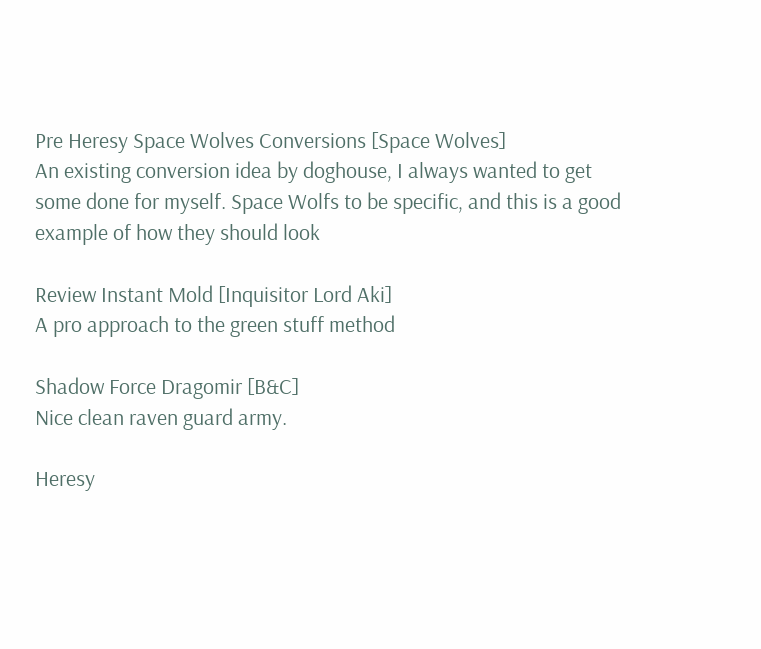Pre Heresy Space Wolves Conversions [Space Wolves]
An existing conversion idea by doghouse, I always wanted to get some done for myself. Space Wolfs to be specific, and this is a good example of how they should look

Review Instant Mold [Inquisitor Lord Aki]
A pro approach to the green stuff method

Shadow Force Dragomir [B&C]
Nice clean raven guard army.

Heresy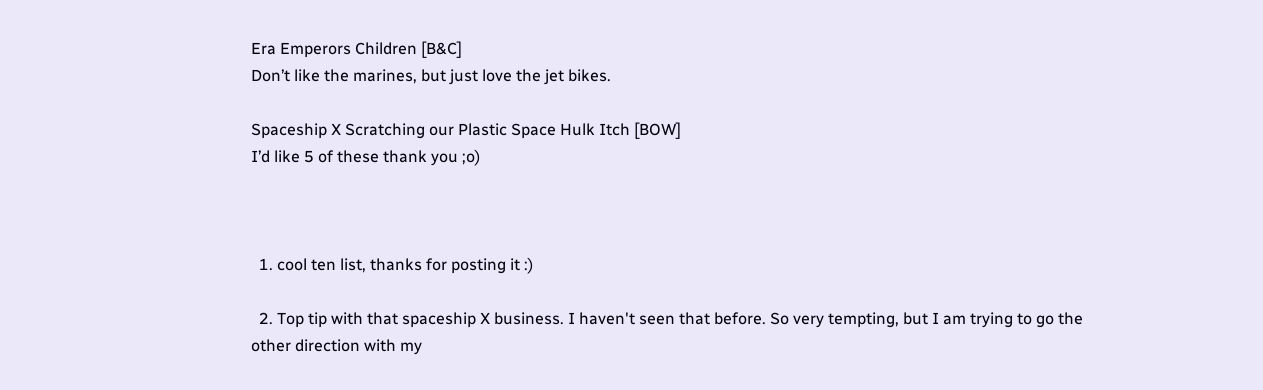Era Emperors Children [B&C]
Don’t like the marines, but just love the jet bikes.

Spaceship X Scratching our Plastic Space Hulk Itch [BOW]
I’d like 5 of these thank you ;o)



  1. cool ten list, thanks for posting it :)

  2. Top tip with that spaceship X business. I haven't seen that before. So very tempting, but I am trying to go the other direction with my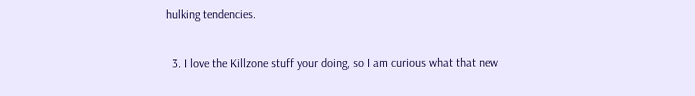hulking tendencies.

  3. I love the Killzone stuff your doing, so I am curious what that new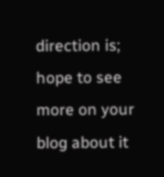direction is; hope to see more on your blog about it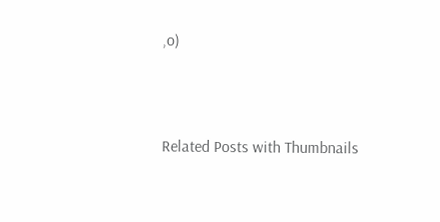,o)




Related Posts with Thumbnails